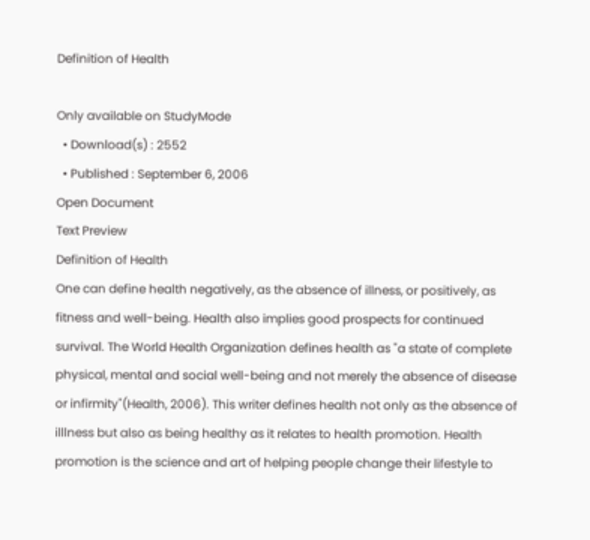Definition of Health

Only available on StudyMode
  • Download(s) : 2552
  • Published : September 6, 2006
Open Document
Text Preview
Definition of Health
One can define health negatively, as the absence of illness, or positively, as fitness and well-being. Health also implies good prospects for continued survival. The World Health Organization defines health as "a state of complete physical, mental and social well-being and not merely the absence of disease or infirmity"(Health, 2006). This writer defines health not only as the absence of illlness but also as being healthy as it relates to health promotion. Health promotion is the science and art of helping people change their lifestyle to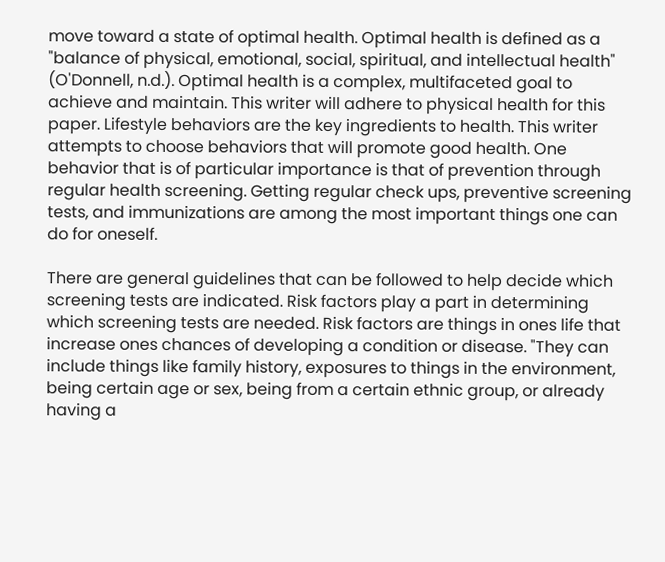move toward a state of optimal health. Optimal health is defined as a "balance of physical, emotional, social, spiritual, and intellectual health" (O'Donnell, n.d.). Optimal health is a complex, multifaceted goal to achieve and maintain. This writer will adhere to physical health for this paper. Lifestyle behaviors are the key ingredients to health. This writer attempts to choose behaviors that will promote good health. One behavior that is of particular importance is that of prevention through regular health screening. Getting regular check ups, preventive screening tests, and immunizations are among the most important things one can do for oneself.

There are general guidelines that can be followed to help decide which screening tests are indicated. Risk factors play a part in determining which screening tests are needed. Risk factors are things in ones life that increase ones chances of developing a condition or disease. "They can include things like family history, exposures to things in the environment, being certain age or sex, being from a certain ethnic group, or already having a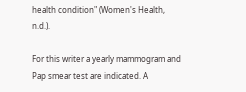health condition" (Women's Health, n.d.).

For this writer a yearly mammogram and Pap smear test are indicated. A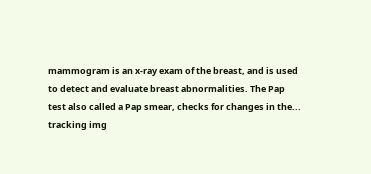mammogram is an x-ray exam of the breast, and is used to detect and evaluate breast abnormalities. The Pap test also called a Pap smear, checks for changes in the...
tracking img